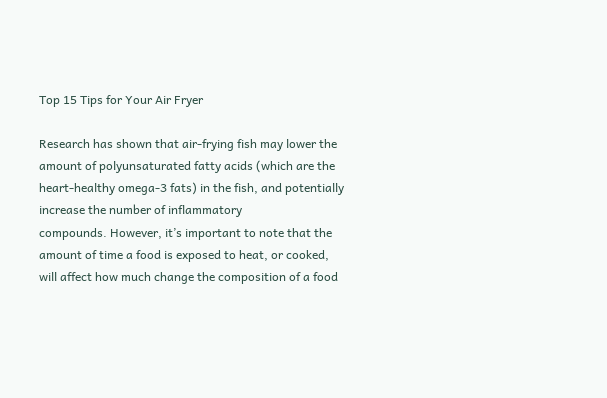Top 15 Tips for Your Air Fryer

Research has shown that air-frying fish may lower the amount of polyunsaturated fatty acids (which are the heart-healthy omega-3 fats) in the fish, and potentially increase the number of inflammatory
compounds. However, it’s important to note that the amount of time a food is exposed to heat, or cooked, will affect how much change the composition of a food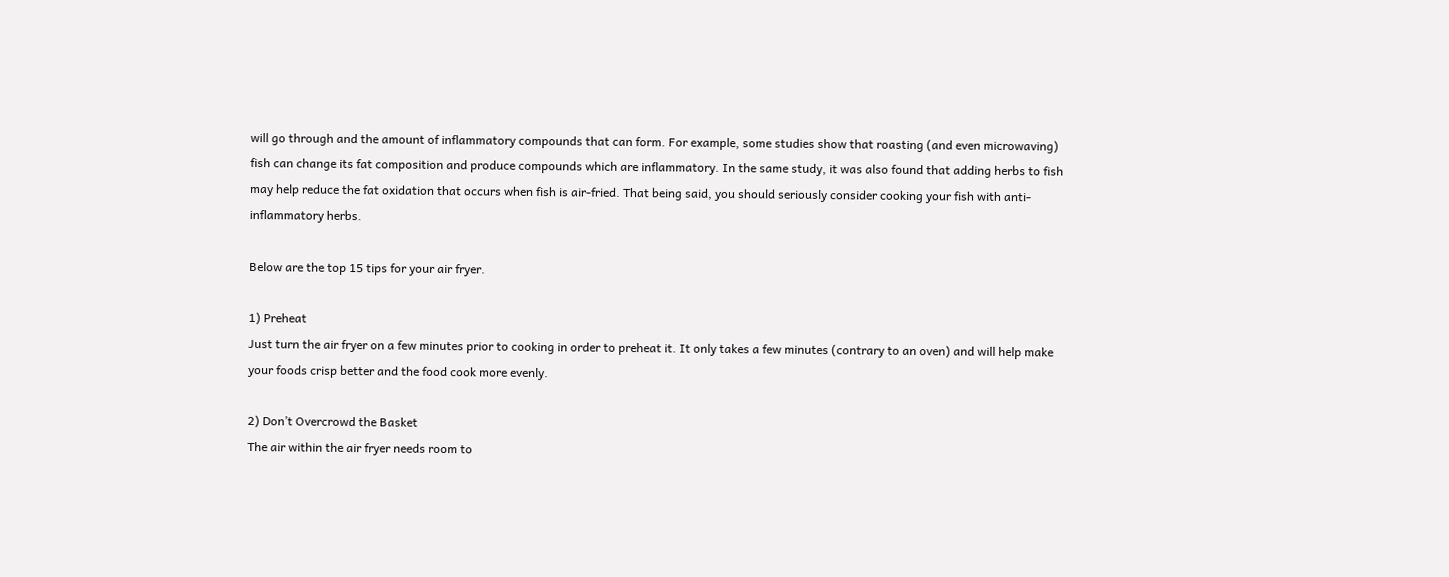will go through and the amount of inflammatory compounds that can form. For example, some studies show that roasting (and even microwaving) fish can change its fat composition and produce compounds which are inflammatory. In the same study, it was also found that adding herbs to fish may help reduce the fat oxidation that occurs when fish is air-fried. That being said, you should seriously consider cooking your fish with anti-inflammatory herbs.

Below are the top 15 tips for your air fryer.

1) Preheat
Just turn the air fryer on a few minutes prior to cooking in order to preheat it. It only takes a few minutes (contrary to an oven) and will help make your foods crisp better and the food cook more evenly.

2) Don’t Overcrowd the Basket
The air within the air fryer needs room to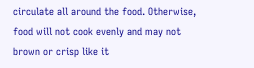circulate all around the food. Otherwise, food will not cook evenly and may not brown or crisp like it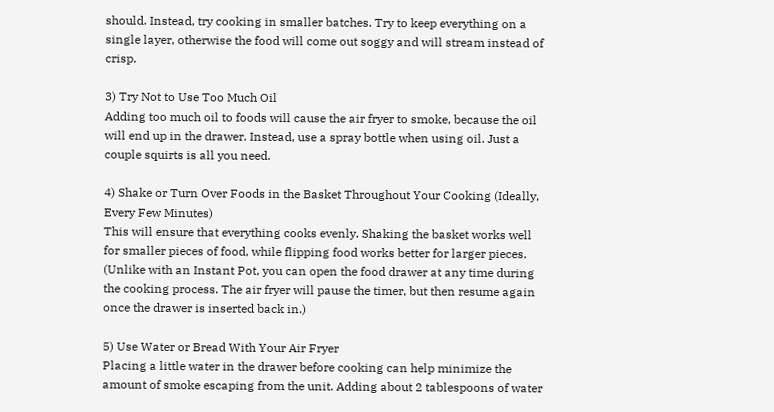should. Instead, try cooking in smaller batches. Try to keep everything on a single layer, otherwise the food will come out soggy and will stream instead of crisp.

3) Try Not to Use Too Much Oil
Adding too much oil to foods will cause the air fryer to smoke, because the oil will end up in the drawer. Instead, use a spray bottle when using oil. Just a couple squirts is all you need.

4) Shake or Turn Over Foods in the Basket Throughout Your Cooking (Ideally, Every Few Minutes)
This will ensure that everything cooks evenly. Shaking the basket works well for smaller pieces of food, while flipping food works better for larger pieces. (Unlike with an Instant Pot, you can open the food drawer at any time during the cooking process. The air fryer will pause the timer, but then resume again once the drawer is inserted back in.)

5) Use Water or Bread With Your Air Fryer
Placing a little water in the drawer before cooking can help minimize the amount of smoke escaping from the unit. Adding about 2 tablespoons of water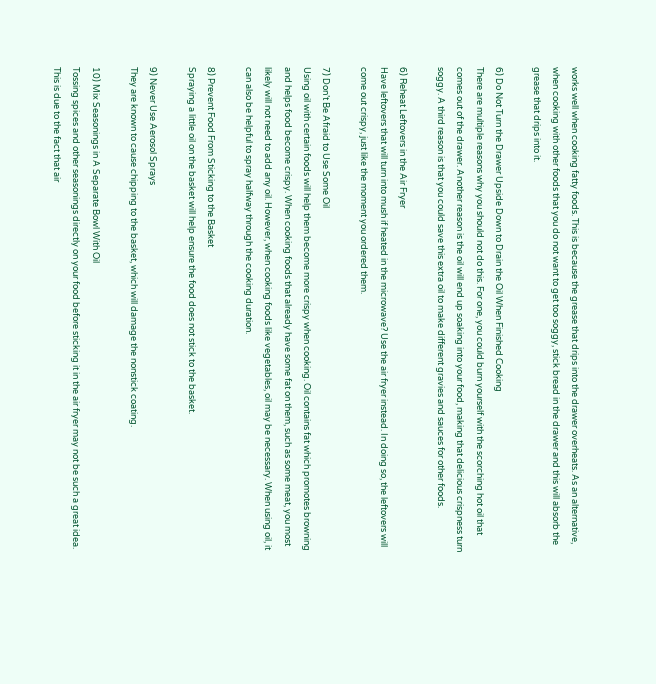works well when cooking fatty foods. This is because the grease that drips into the drawer overheats. As an alternative, when cooking with other foods that you do not want to get too soggy, stick bread in the drawer and this will absorb the grease that drips into it.

6) Do Not Turn the Drawer Upside Down to Drain the Oil When Finished Cooking
There are multiple reasons why you should not do this. For one, you could burn yourself with the scorching hot oil that comes out of the drawer. Another reason is the oil will end up soaking into your food, making that delicious crispness turn soggy. A third reason is that you could save this extra oil to make different gravies and sauces for other foods.

6) Reheat Leftovers in the Air Fryer
Have leftovers that will turn into mush if heated in the microwave? Use the air fryer instead. In doing so, the leftovers will come out crispy, just like the moment you ordered them.

7) Don’t Be Afraid to Use Some Oil
Using oil with certain foods will help them become more crispy when cooking. Oil contains fat which promotes browning and helps food become crispy. When cooking foods that already have some fat on them, such as some meat, you most likely will not need to add any oil. However, when cooking foods like vegetables, oil may be necessary. When using oil, it can also be helpful to spray halfway through the cooking duration.

8) Prevent Food From Sticking to the Basket
Spraying a little oil on the basket will help ensure the food does not stick to the basket.

9) Never Use Aerosol Sprays
They are known to cause chipping to the basket, which will damage the nonstick coating.

10) Mix Seasonings in A Separate Bowl With Oil
Tossing spices and other seasonings directly on your food before sticking it in the air fryer may not be such a great idea. This is due to the fact that air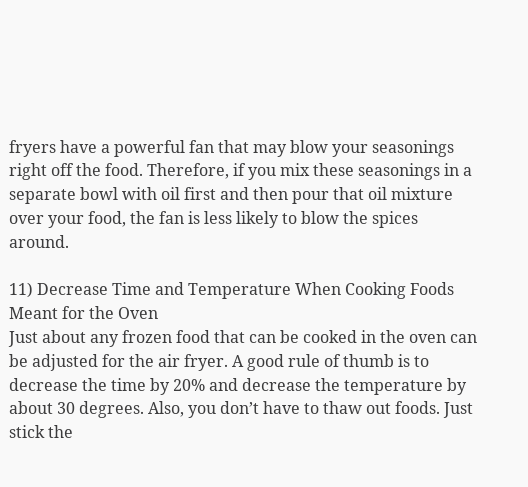fryers have a powerful fan that may blow your seasonings right off the food. Therefore, if you mix these seasonings in a separate bowl with oil first and then pour that oil mixture over your food, the fan is less likely to blow the spices around.

11) Decrease Time and Temperature When Cooking Foods Meant for the Oven
Just about any frozen food that can be cooked in the oven can be adjusted for the air fryer. A good rule of thumb is to decrease the time by 20% and decrease the temperature by about 30 degrees. Also, you don’t have to thaw out foods. Just stick the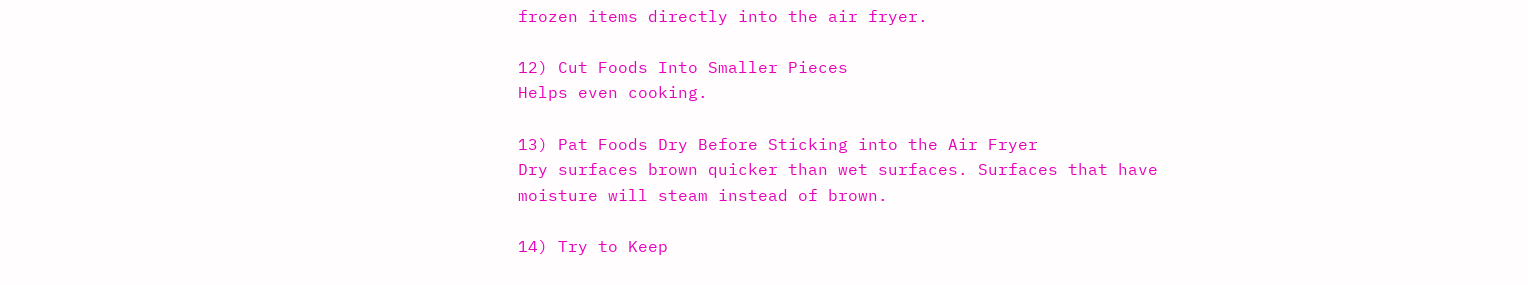frozen items directly into the air fryer.

12) Cut Foods Into Smaller Pieces
Helps even cooking.

13) Pat Foods Dry Before Sticking into the Air Fryer
Dry surfaces brown quicker than wet surfaces. Surfaces that have moisture will steam instead of brown.

14) Try to Keep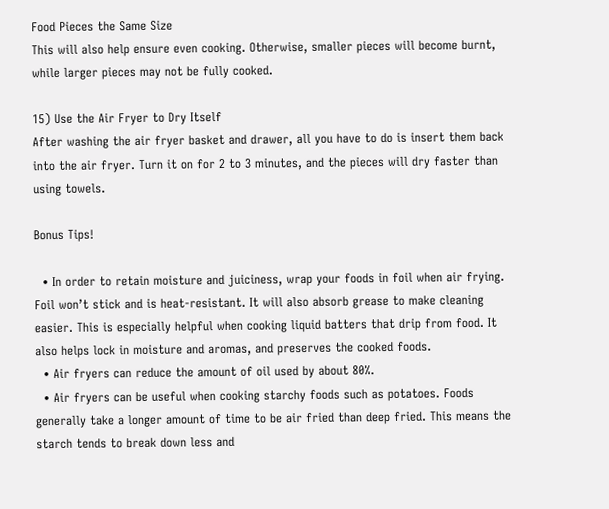Food Pieces the Same Size
This will also help ensure even cooking. Otherwise, smaller pieces will become burnt, while larger pieces may not be fully cooked.

15) Use the Air Fryer to Dry Itself
After washing the air fryer basket and drawer, all you have to do is insert them back into the air fryer. Turn it on for 2 to 3 minutes, and the pieces will dry faster than using towels.

Bonus Tips!

  • In order to retain moisture and juiciness, wrap your foods in foil when air frying. Foil won’t stick and is heat-resistant. It will also absorb grease to make cleaning easier. This is especially helpful when cooking liquid batters that drip from food. It also helps lock in moisture and aromas, and preserves the cooked foods.
  • Air fryers can reduce the amount of oil used by about 80%.
  • Air fryers can be useful when cooking starchy foods such as potatoes. Foods generally take a longer amount of time to be air fried than deep fried. This means the starch tends to break down less and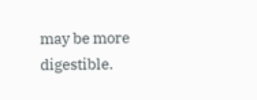may be more digestible.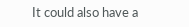It could also have a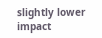slightly lower impact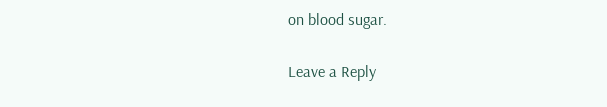on blood sugar.

Leave a Reply